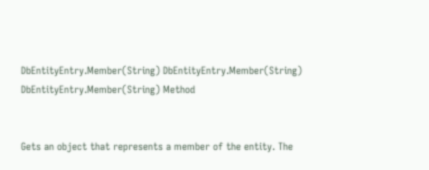DbEntityEntry.Member(String) DbEntityEntry.Member(String) DbEntityEntry.Member(String) Method


Gets an object that represents a member of the entity. The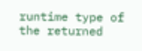runtime type of the returned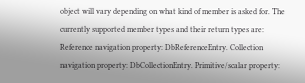object will vary depending on what kind of member is asked for. The currently supported member types and their return types are: Reference navigation property: DbReferenceEntry. Collection navigation property: DbCollectionEntry. Primitive/scalar property: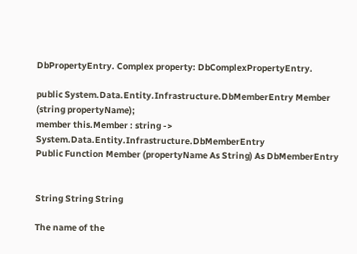DbPropertyEntry. Complex property: DbComplexPropertyEntry.

public System.Data.Entity.Infrastructure.DbMemberEntry Member (string propertyName);
member this.Member : string -> System.Data.Entity.Infrastructure.DbMemberEntry
Public Function Member (propertyName As String) As DbMemberEntry


String String String

The name of the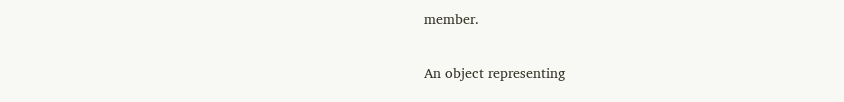member.


An object representing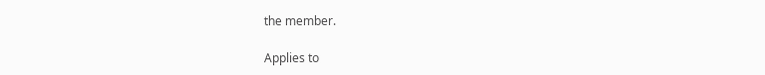the member.

Applies to